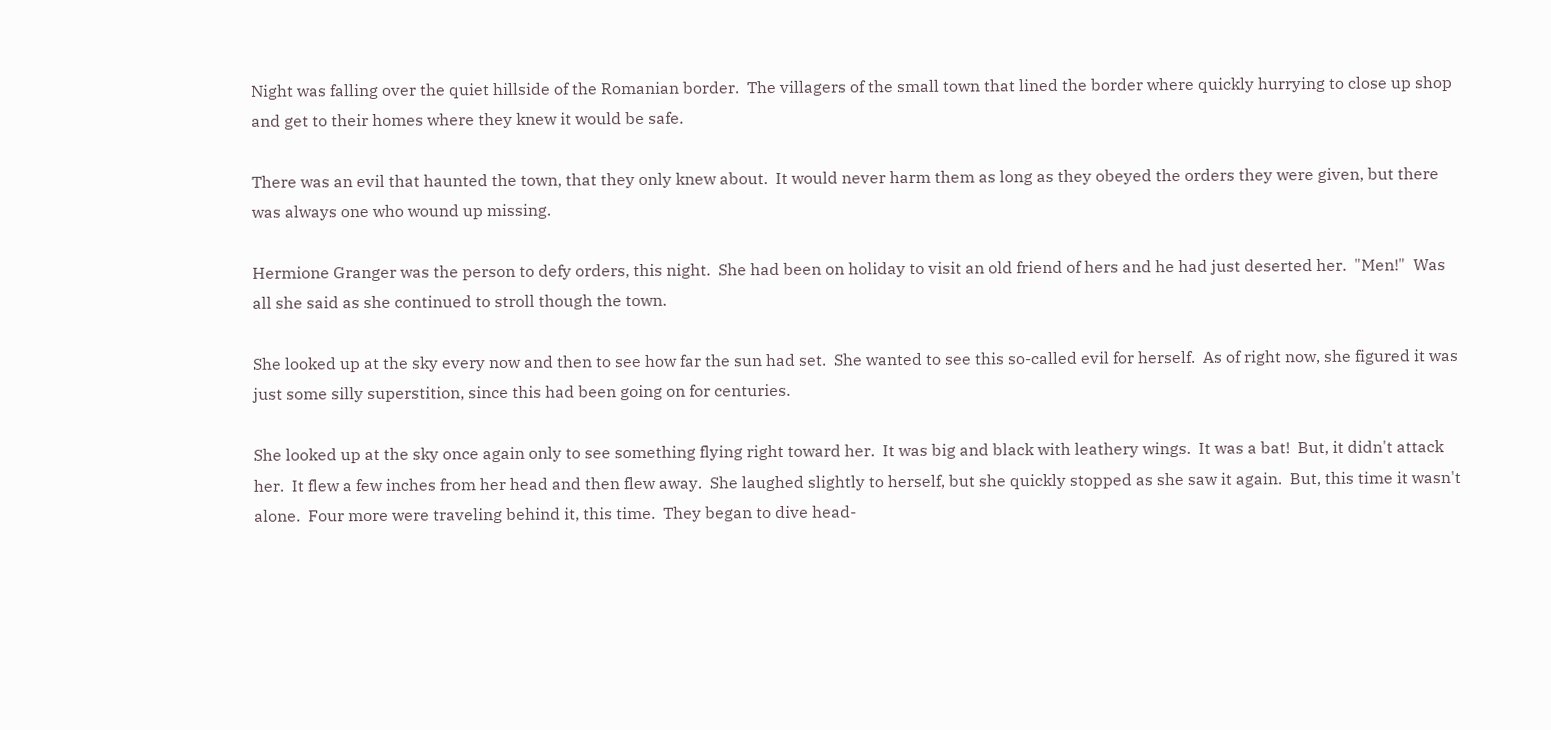Night was falling over the quiet hillside of the Romanian border.  The villagers of the small town that lined the border where quickly hurrying to close up shop and get to their homes where they knew it would be safe.

There was an evil that haunted the town, that they only knew about.  It would never harm them as long as they obeyed the orders they were given, but there was always one who wound up missing.

Hermione Granger was the person to defy orders, this night.  She had been on holiday to visit an old friend of hers and he had just deserted her.  "Men!"  Was all she said as she continued to stroll though the town.

She looked up at the sky every now and then to see how far the sun had set.  She wanted to see this so-called evil for herself.  As of right now, she figured it was just some silly superstition, since this had been going on for centuries.

She looked up at the sky once again only to see something flying right toward her.  It was big and black with leathery wings.  It was a bat!  But, it didn't attack her.  It flew a few inches from her head and then flew away.  She laughed slightly to herself, but she quickly stopped as she saw it again.  But, this time it wasn't alone.  Four more were traveling behind it, this time.  They began to dive head-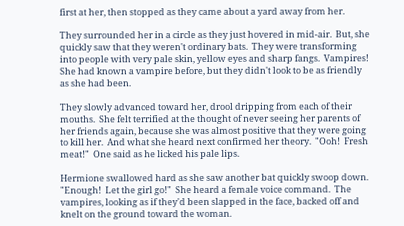first at her, then stopped as they came about a yard away from her.

They surrounded her in a circle as they just hovered in mid-air.  But, she quickly saw that they weren't ordinary bats.  They were transforming into people with very pale skin, yellow eyes and sharp fangs.  Vampires!  She had known a vampire before, but they didn't look to be as friendly as she had been.

They slowly advanced toward her, drool dripping from each of their mouths.  She felt terrified at the thought of never seeing her parents of her friends again, because she was almost positive that they were going to kill her.  And what she heard next confirmed her theory.  "Ooh!  Fresh meat!"  One said as he licked his pale lips.

Hermione swallowed hard as she saw another bat quickly swoop down.  "Enough!  Let the girl go!"  She heard a female voice command.  The vampires, looking as if they'd been slapped in the face, backed off and knelt on the ground toward the woman.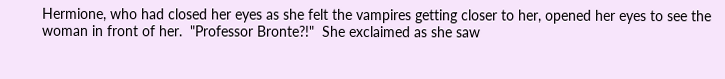Hermione, who had closed her eyes as she felt the vampires getting closer to her, opened her eyes to see the woman in front of her.  "Professor Bronte?!"  She exclaimed as she saw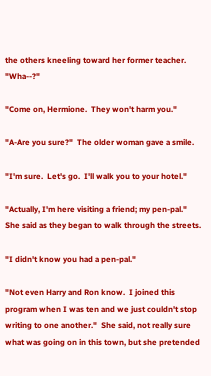the others kneeling toward her former teacher.  "Wha--?"

"Come on, Hermione.  They won't harm you."

"A-Are you sure?"  The older woman gave a smile.

"I'm sure.  Let's go.  I'll walk you to your hotel."

"Actually, I'm here visiting a friend; my pen-pal."  She said as they began to walk through the streets.

"I didn't know you had a pen-pal."

"Not even Harry and Ron know.  I joined this program when I was ten and we just couldn't stop writing to one another."  She said, not really sure what was going on in this town, but she pretended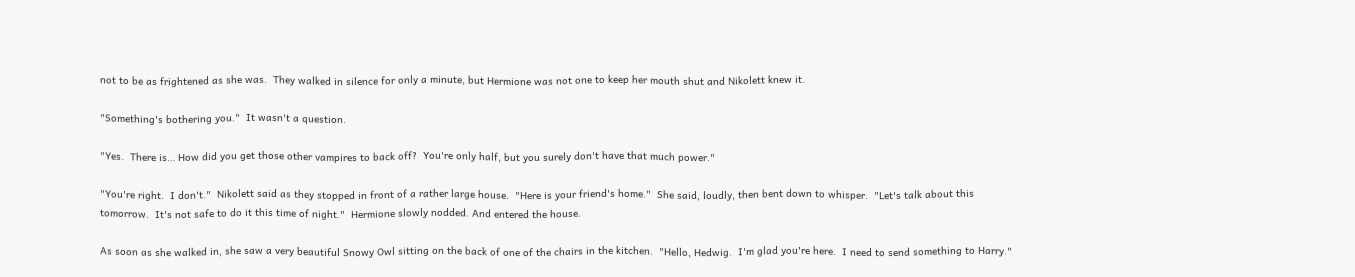not to be as frightened as she was.  They walked in silence for only a minute, but Hermione was not one to keep her mouth shut and Nikolett knew it.

"Something's bothering you."  It wasn't a question.

"Yes.  There is… How did you get those other vampires to back off?  You're only half, but you surely don't have that much power."

"You're right.  I don't."  Nikolett said as they stopped in front of a rather large house.  "Here is your friend's home."  She said, loudly, then bent down to whisper.  "Let's talk about this tomorrow.  It's not safe to do it this time of night."  Hermione slowly nodded. And entered the house.

As soon as she walked in, she saw a very beautiful Snowy Owl sitting on the back of one of the chairs in the kitchen.  "Hello, Hedwig.  I'm glad you're here.  I need to send something to Harry."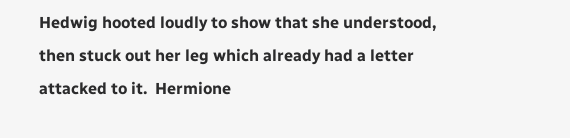Hedwig hooted loudly to show that she understood, then stuck out her leg which already had a letter attacked to it.  Hermione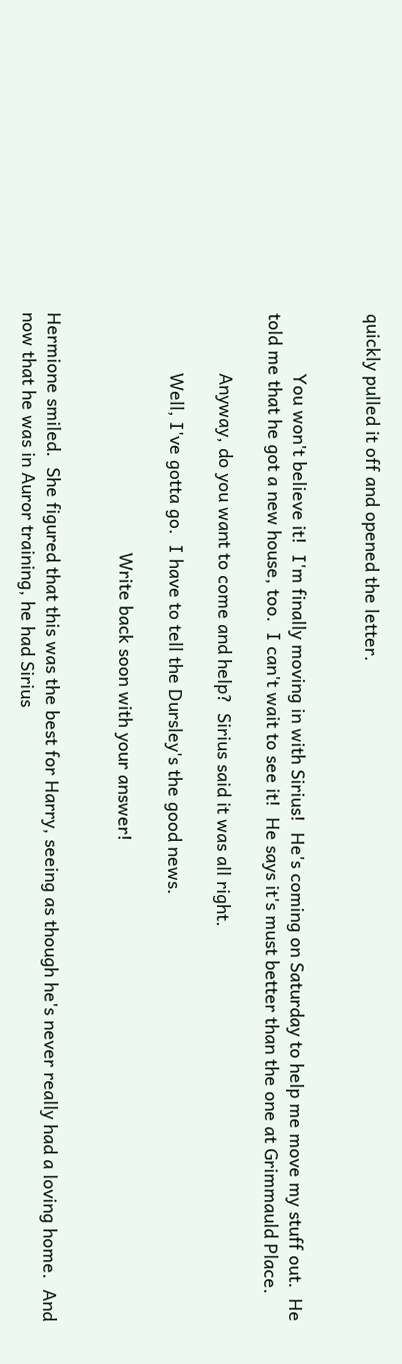quickly pulled it off and opened the letter.


            You won't believe it!  I'm finally moving in with Sirius!  He's coming on Saturday to help me move my stuff out.  He told me that he got a new house, too.  I can't wait to see it!  He says it's must better than the one at Grimmauld Place.

            Anyway, do you want to come and help?  Sirius said it was all right.

            Well, I've gotta go.  I have to tell the Dursley's the good news.

                                                Write back soon with your answer!


Hermione smiled.  She figured that this was the best for Harry, seeing as though he's never really had a loving home.  And now that he was in Auror training, he had Sirius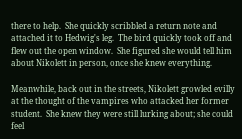there to help.  She quickly scribbled a return note and attached it to Hedwig's leg.  The bird quickly took off and flew out the open window.  She figured she would tell him about Nikolett in person, once she knew everything.

Meanwhile, back out in the streets, Nikolett growled evilly at the thought of the vampires who attacked her former student.  She knew they were still lurking about; she could feel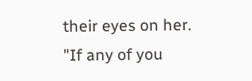their eyes on her.  "If any of you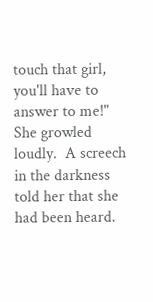touch that girl, you'll have to answer to me!"  She growled loudly.  A screech in the darkness told her that she had been heard.